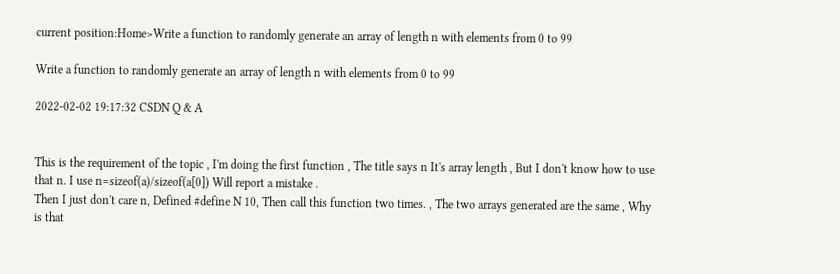current position:Home>Write a function to randomly generate an array of length n with elements from 0 to 99

Write a function to randomly generate an array of length n with elements from 0 to 99

2022-02-02 19:17:32 CSDN Q & A


This is the requirement of the topic , I'm doing the first function , The title says n It's array length , But I don't know how to use that n. I use n=sizeof(a)/sizeof(a[0]) Will report a mistake .
Then I just don't care n, Defined #define N 10, Then call this function two times. , The two arrays generated are the same , Why is that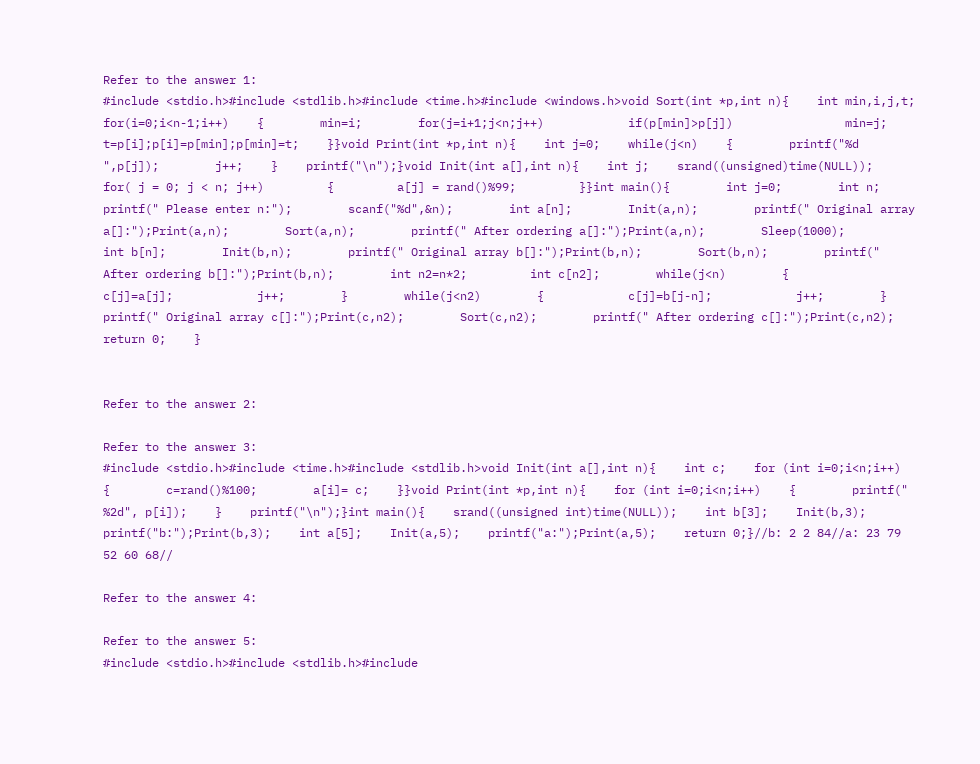Refer to the answer 1:
#include <stdio.h>#include <stdlib.h>#include <time.h>#include <windows.h>void Sort(int *p,int n){    int min,i,j,t;    for(i=0;i<n-1;i++)    {        min=i;        for(j=i+1;j<n;j++)            if(p[min]>p[j])                min=j;        t=p[i];p[i]=p[min];p[min]=t;    }}void Print(int *p,int n){    int j=0;    while(j<n)    {        printf("%d ",p[j]);        j++;    }    printf("\n");}void Init(int a[],int n){    int j;    srand((unsigned)time(NULL));     for( j = 0; j < n; j++)         {         a[j] = rand()%99;         }}int main(){        int j=0;        int n;        printf(" Please enter n:");        scanf("%d",&n);        int a[n];        Init(a,n);        printf(" Original array a[]:");Print(a,n);        Sort(a,n);        printf(" After ordering a[]:");Print(a,n);        Sleep(1000);         int b[n];        Init(b,n);        printf(" Original array b[]:");Print(b,n);        Sort(b,n);        printf(" After ordering b[]:");Print(b,n);        int n2=n*2;         int c[n2];        while(j<n)        {            c[j]=a[j];            j++;        }        while(j<n2)        {            c[j]=b[j-n];            j++;        }        printf(" Original array c[]:");Print(c,n2);        Sort(c,n2);        printf(" After ordering c[]:");Print(c,n2);        return 0;    }


Refer to the answer 2:

Refer to the answer 3:
#include <stdio.h>#include <time.h>#include <stdlib.h>void Init(int a[],int n){    int c;    for (int i=0;i<n;i++)    {        c=rand()%100;        a[i]= c;    }}void Print(int *p,int n){    for (int i=0;i<n;i++)    {        printf(" %2d", p[i]);    }    printf("\n");}int main(){    srand((unsigned int)time(NULL));    int b[3];    Init(b,3);    printf("b:");Print(b,3);    int a[5];    Init(a,5);    printf("a:");Print(a,5);    return 0;}//b: 2 2 84//a: 23 79 52 60 68//

Refer to the answer 4:

Refer to the answer 5:
#include <stdio.h>#include <stdlib.h>#include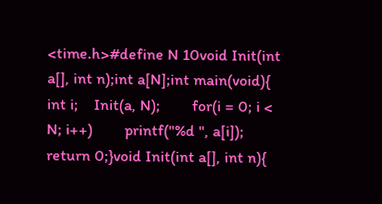<time.h>#define N 10void Init(int a[], int n);int a[N];int main(void){    int i;    Init(a, N);        for(i = 0; i < N; i++)        printf("%d ", a[i]);    return 0;}void Init(int a[], int n){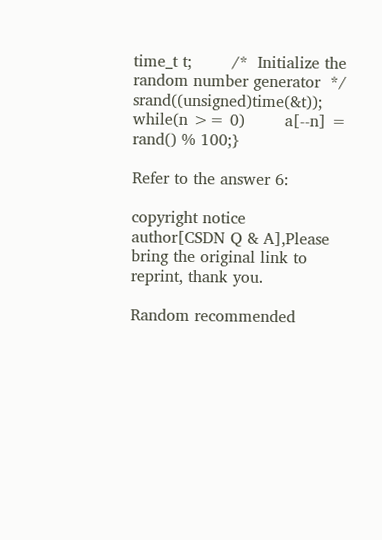time_t t;        /*  Initialize the random number generator  */    srand((unsigned)time(&t));        while(n >= 0)        a[--n] = rand() % 100;}

Refer to the answer 6:

copyright notice
author[CSDN Q & A],Please bring the original link to reprint, thank you.

Random recommended